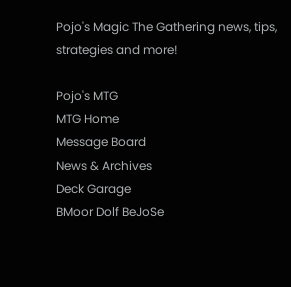Pojo's Magic The Gathering news, tips, strategies and more!

Pojo's MTG
MTG Home
Message Board
News & Archives
Deck Garage
BMoor Dolf BeJoSe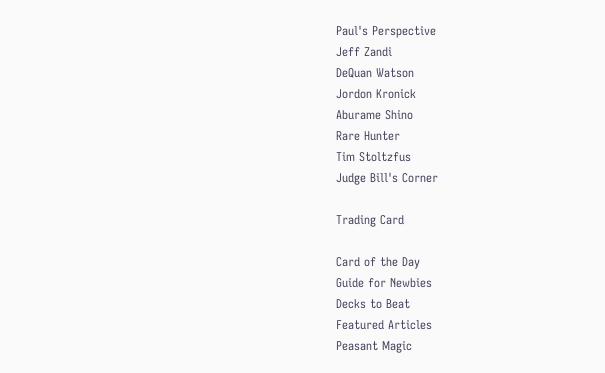Paul's Perspective
Jeff Zandi
DeQuan Watson
Jordon Kronick
Aburame Shino
Rare Hunter
Tim Stoltzfus
Judge Bill's Corner

Trading Card

Card of the Day
Guide for Newbies
Decks to Beat
Featured Articles
Peasant Magic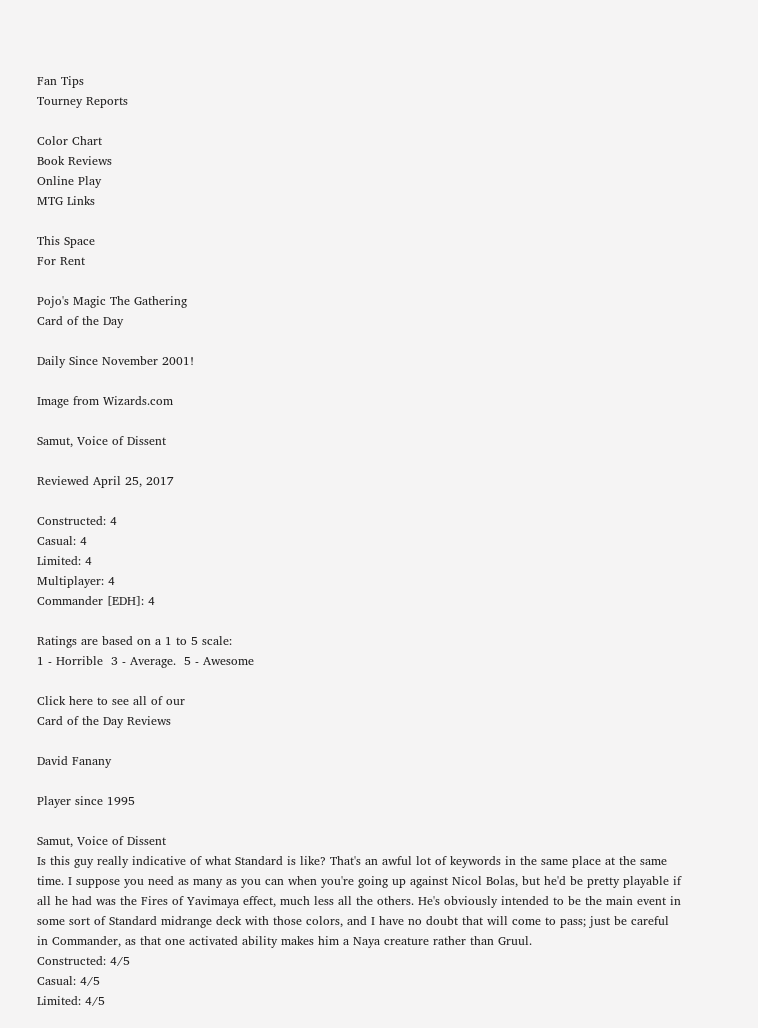Fan Tips
Tourney Reports

Color Chart
Book Reviews
Online Play
MTG Links

This Space
For Rent

Pojo's Magic The Gathering
Card of the Day

Daily Since November 2001!

Image from Wizards.com

Samut, Voice of Dissent

Reviewed April 25, 2017

Constructed: 4
Casual: 4
Limited: 4
Multiplayer: 4
Commander [EDH]: 4

Ratings are based on a 1 to 5 scale:
1 - Horrible  3 - Average.  5 - Awesome

Click here to see all of our
Card of the Day Reviews

David Fanany

Player since 1995

Samut, Voice of Dissent
Is this guy really indicative of what Standard is like? That's an awful lot of keywords in the same place at the same time. I suppose you need as many as you can when you're going up against Nicol Bolas, but he'd be pretty playable if all he had was the Fires of Yavimaya effect, much less all the others. He's obviously intended to be the main event in some sort of Standard midrange deck with those colors, and I have no doubt that will come to pass; just be careful in Commander, as that one activated ability makes him a Naya creature rather than Gruul.
Constructed: 4/5
Casual: 4/5
Limited: 4/5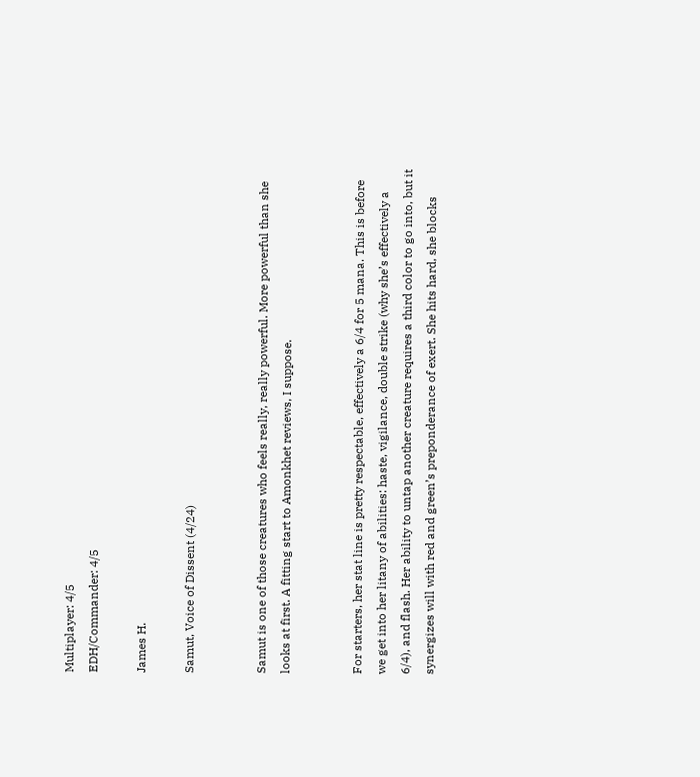Multiplayer: 4/5
EDH/Commander: 4/5

James H.

Samut, Voice of Dissent (4/24)


Samut is one of those creatures who feels really, really powerful. More powerful than she looks at first. A fitting start to Amonkhet reviews, I suppose.


For starters, her stat line is pretty respectable, effectively a 6/4 for 5 mana. This is before we get into her litany of abilities: haste, vigilance, double strike (why she’s effectively a 6/4), and flash. Her ability to untap another creature requires a third color to go into, but it synergizes will with red and green’s preponderance of exert. She hits hard, she blocks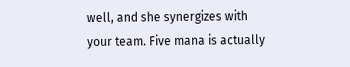well, and she synergizes with your team. Five mana is actually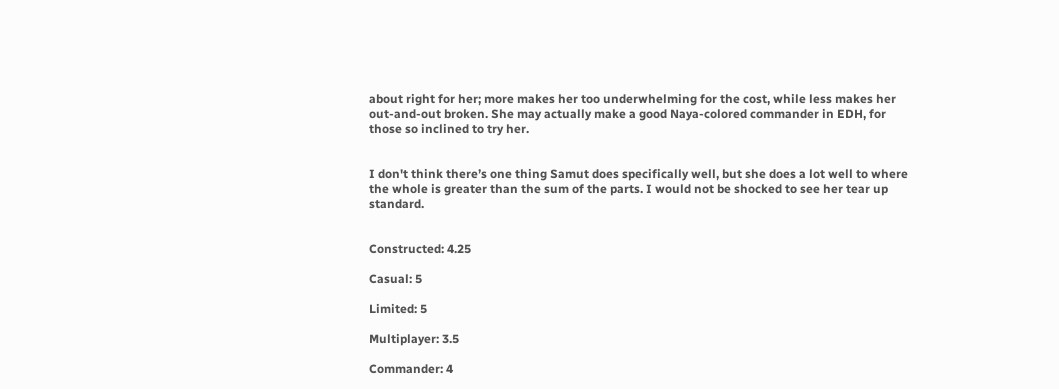about right for her; more makes her too underwhelming for the cost, while less makes her out-and-out broken. She may actually make a good Naya-colored commander in EDH, for those so inclined to try her.


I don't think there’s one thing Samut does specifically well, but she does a lot well to where the whole is greater than the sum of the parts. I would not be shocked to see her tear up standard.


Constructed: 4.25

Casual: 5

Limited: 5

Multiplayer: 3.5

Commander: 4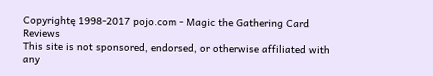Copyrightę 1998-2017 pojo.com - Magic the Gathering Card Reviews
This site is not sponsored, endorsed, or otherwise affiliated with any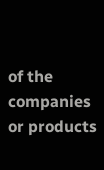of the companies or products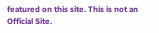featured on this site. This is not an Official Site.